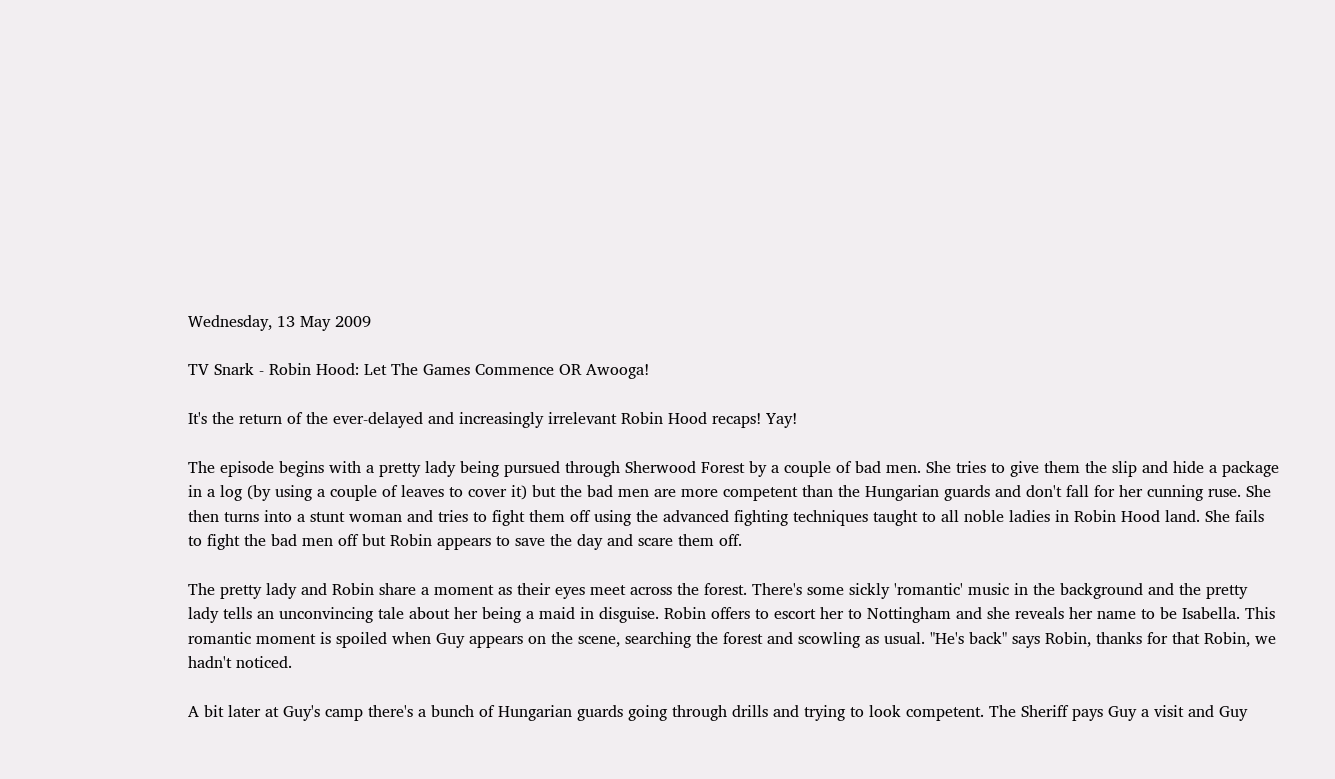Wednesday, 13 May 2009

TV Snark - Robin Hood: Let The Games Commence OR Awooga!

It's the return of the ever-delayed and increasingly irrelevant Robin Hood recaps! Yay!

The episode begins with a pretty lady being pursued through Sherwood Forest by a couple of bad men. She tries to give them the slip and hide a package in a log (by using a couple of leaves to cover it) but the bad men are more competent than the Hungarian guards and don't fall for her cunning ruse. She then turns into a stunt woman and tries to fight them off using the advanced fighting techniques taught to all noble ladies in Robin Hood land. She fails to fight the bad men off but Robin appears to save the day and scare them off.

The pretty lady and Robin share a moment as their eyes meet across the forest. There's some sickly 'romantic' music in the background and the pretty lady tells an unconvincing tale about her being a maid in disguise. Robin offers to escort her to Nottingham and she reveals her name to be Isabella. This romantic moment is spoiled when Guy appears on the scene, searching the forest and scowling as usual. "He's back" says Robin, thanks for that Robin, we hadn't noticed.

A bit later at Guy's camp there's a bunch of Hungarian guards going through drills and trying to look competent. The Sheriff pays Guy a visit and Guy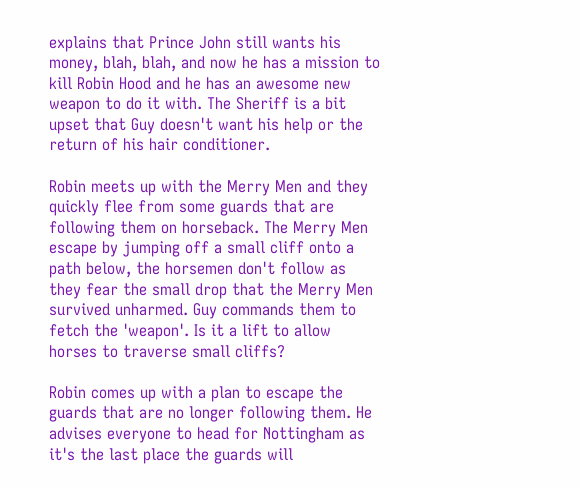explains that Prince John still wants his money, blah, blah, and now he has a mission to kill Robin Hood and he has an awesome new weapon to do it with. The Sheriff is a bit upset that Guy doesn't want his help or the return of his hair conditioner.

Robin meets up with the Merry Men and they quickly flee from some guards that are following them on horseback. The Merry Men escape by jumping off a small cliff onto a path below, the horsemen don't follow as they fear the small drop that the Merry Men survived unharmed. Guy commands them to fetch the 'weapon'. Is it a lift to allow horses to traverse small cliffs?

Robin comes up with a plan to escape the guards that are no longer following them. He advises everyone to head for Nottingham as it's the last place the guards will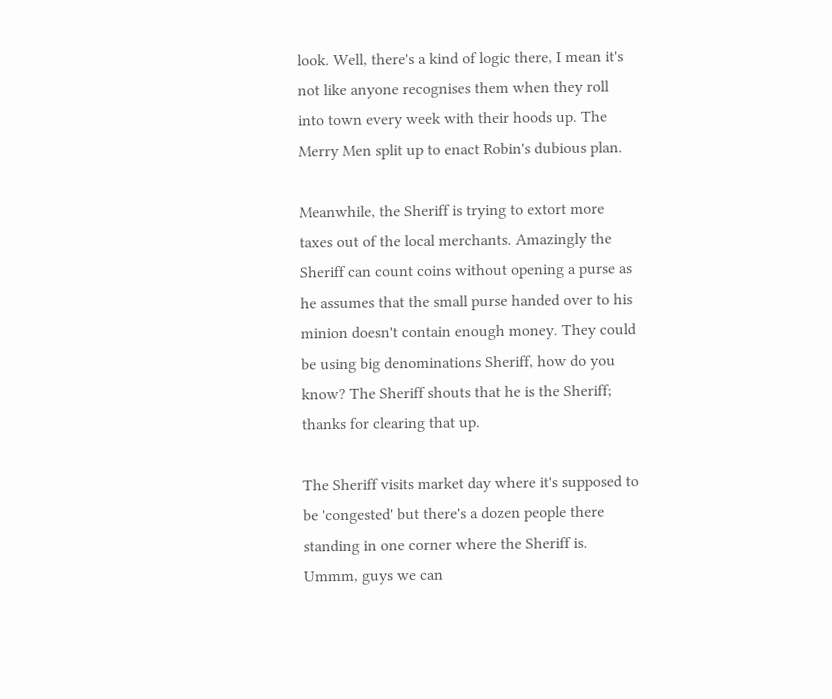look. Well, there's a kind of logic there, I mean it's not like anyone recognises them when they roll into town every week with their hoods up. The Merry Men split up to enact Robin's dubious plan.

Meanwhile, the Sheriff is trying to extort more taxes out of the local merchants. Amazingly the Sheriff can count coins without opening a purse as he assumes that the small purse handed over to his minion doesn't contain enough money. They could be using big denominations Sheriff, how do you know? The Sheriff shouts that he is the Sheriff; thanks for clearing that up.

The Sheriff visits market day where it's supposed to be 'congested' but there's a dozen people there standing in one corner where the Sheriff is. Ummm, guys we can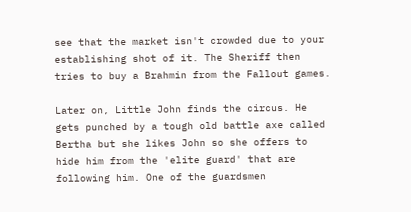see that the market isn't crowded due to your establishing shot of it. The Sheriff then tries to buy a Brahmin from the Fallout games.

Later on, Little John finds the circus. He gets punched by a tough old battle axe called Bertha but she likes John so she offers to hide him from the 'elite guard' that are following him. One of the guardsmen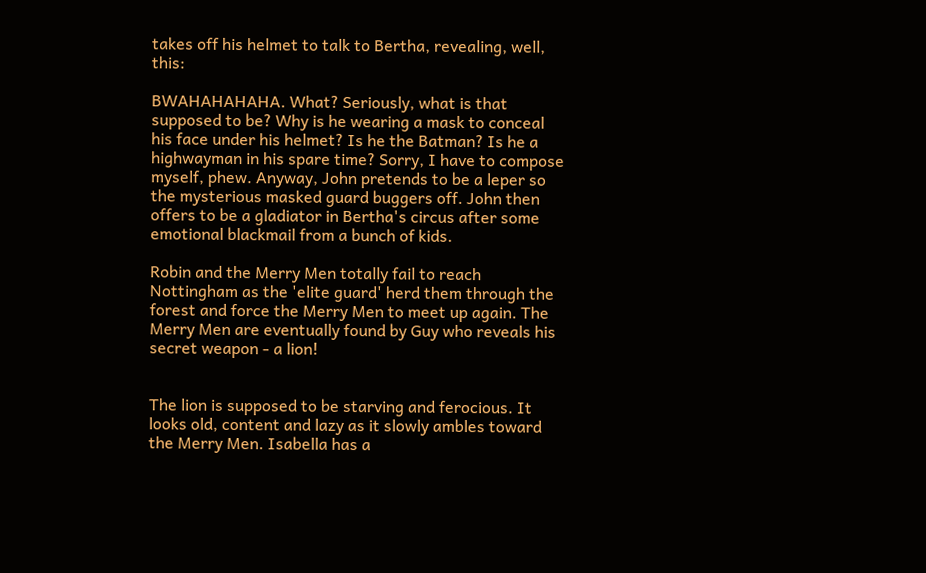takes off his helmet to talk to Bertha, revealing, well, this:

BWAHAHAHAHA. What? Seriously, what is that supposed to be? Why is he wearing a mask to conceal his face under his helmet? Is he the Batman? Is he a highwayman in his spare time? Sorry, I have to compose myself, phew. Anyway, John pretends to be a leper so the mysterious masked guard buggers off. John then offers to be a gladiator in Bertha's circus after some emotional blackmail from a bunch of kids.

Robin and the Merry Men totally fail to reach Nottingham as the 'elite guard' herd them through the forest and force the Merry Men to meet up again. The Merry Men are eventually found by Guy who reveals his secret weapon - a lion!


The lion is supposed to be starving and ferocious. It looks old, content and lazy as it slowly ambles toward the Merry Men. Isabella has a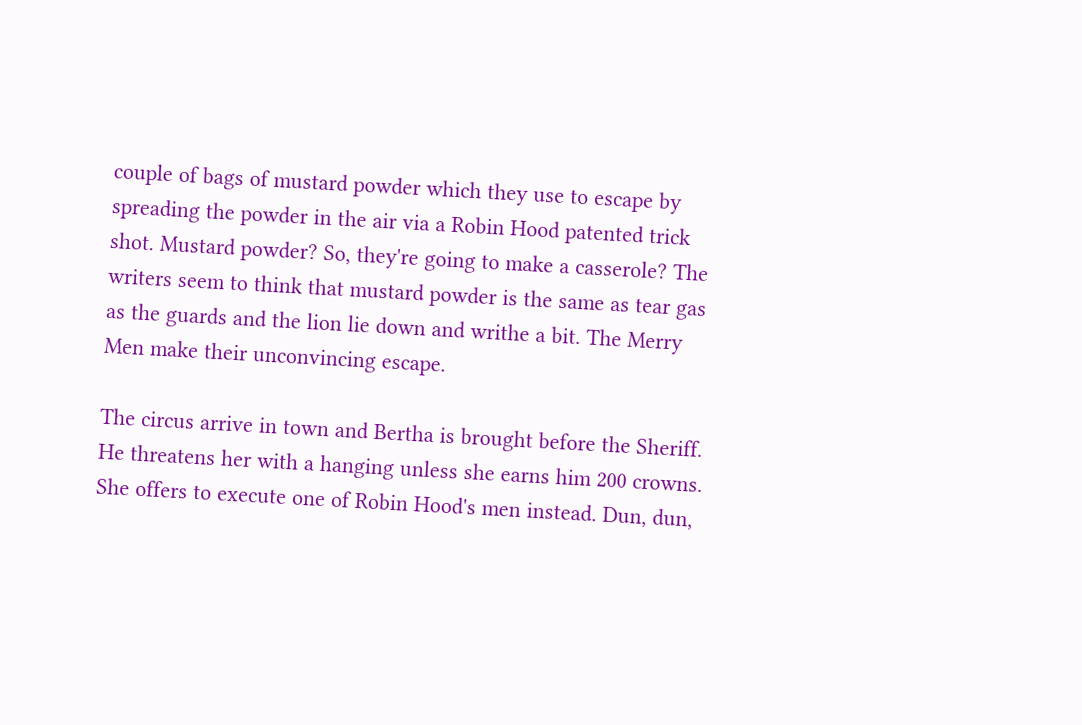couple of bags of mustard powder which they use to escape by spreading the powder in the air via a Robin Hood patented trick shot. Mustard powder? So, they're going to make a casserole? The writers seem to think that mustard powder is the same as tear gas as the guards and the lion lie down and writhe a bit. The Merry Men make their unconvincing escape.

The circus arrive in town and Bertha is brought before the Sheriff. He threatens her with a hanging unless she earns him 200 crowns. She offers to execute one of Robin Hood's men instead. Dun, dun,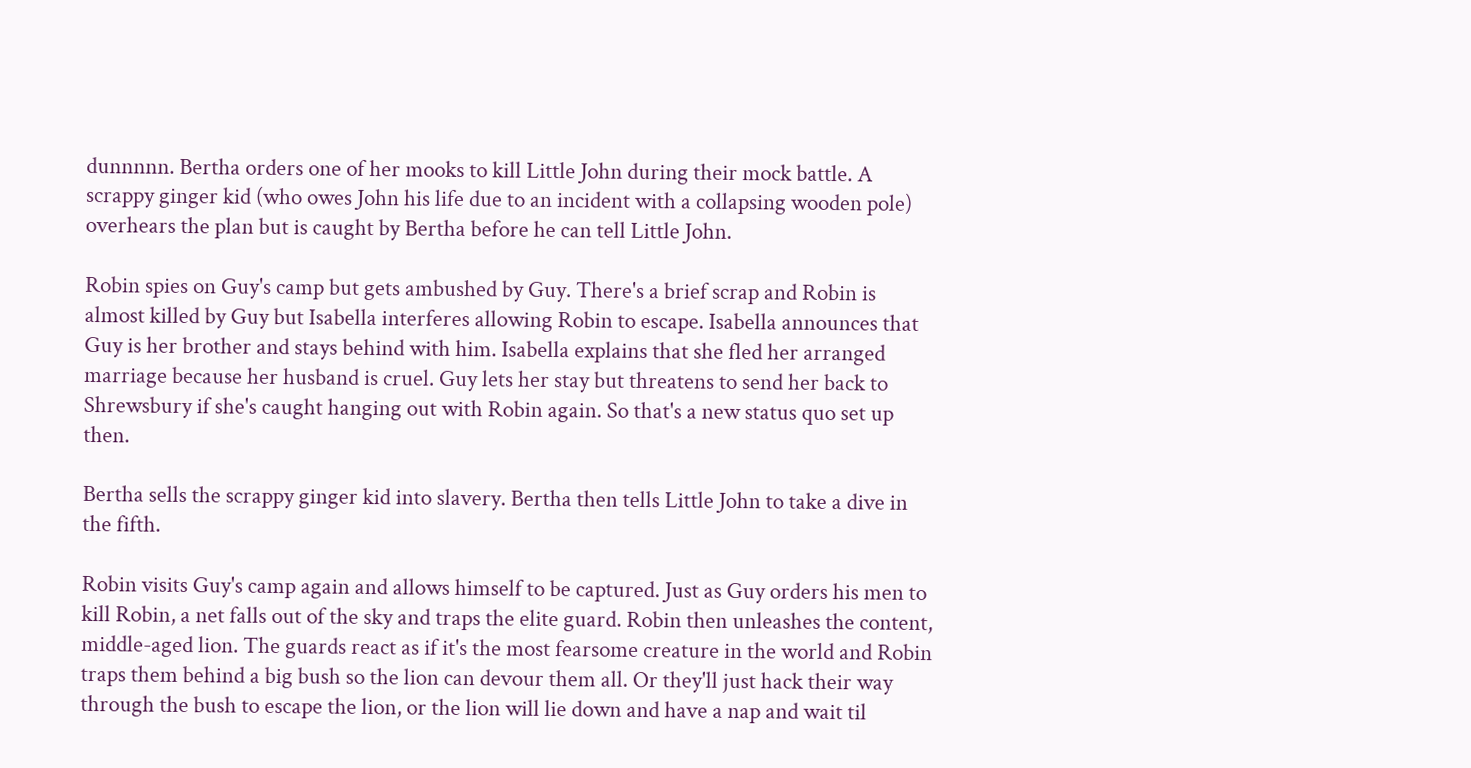dunnnnn. Bertha orders one of her mooks to kill Little John during their mock battle. A scrappy ginger kid (who owes John his life due to an incident with a collapsing wooden pole) overhears the plan but is caught by Bertha before he can tell Little John.

Robin spies on Guy's camp but gets ambushed by Guy. There's a brief scrap and Robin is almost killed by Guy but Isabella interferes allowing Robin to escape. Isabella announces that Guy is her brother and stays behind with him. Isabella explains that she fled her arranged marriage because her husband is cruel. Guy lets her stay but threatens to send her back to Shrewsbury if she's caught hanging out with Robin again. So that's a new status quo set up then.

Bertha sells the scrappy ginger kid into slavery. Bertha then tells Little John to take a dive in the fifth.

Robin visits Guy's camp again and allows himself to be captured. Just as Guy orders his men to kill Robin, a net falls out of the sky and traps the elite guard. Robin then unleashes the content, middle-aged lion. The guards react as if it's the most fearsome creature in the world and Robin traps them behind a big bush so the lion can devour them all. Or they'll just hack their way through the bush to escape the lion, or the lion will lie down and have a nap and wait til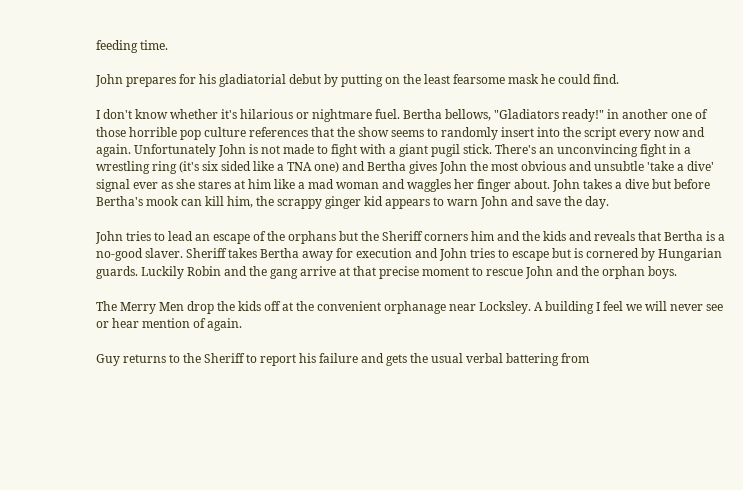feeding time.

John prepares for his gladiatorial debut by putting on the least fearsome mask he could find.

I don't know whether it's hilarious or nightmare fuel. Bertha bellows, "Gladiators ready!" in another one of those horrible pop culture references that the show seems to randomly insert into the script every now and again. Unfortunately John is not made to fight with a giant pugil stick. There's an unconvincing fight in a wrestling ring (it's six sided like a TNA one) and Bertha gives John the most obvious and unsubtle 'take a dive' signal ever as she stares at him like a mad woman and waggles her finger about. John takes a dive but before Bertha's mook can kill him, the scrappy ginger kid appears to warn John and save the day.

John tries to lead an escape of the orphans but the Sheriff corners him and the kids and reveals that Bertha is a no-good slaver. Sheriff takes Bertha away for execution and John tries to escape but is cornered by Hungarian guards. Luckily Robin and the gang arrive at that precise moment to rescue John and the orphan boys.

The Merry Men drop the kids off at the convenient orphanage near Locksley. A building I feel we will never see or hear mention of again.

Guy returns to the Sheriff to report his failure and gets the usual verbal battering from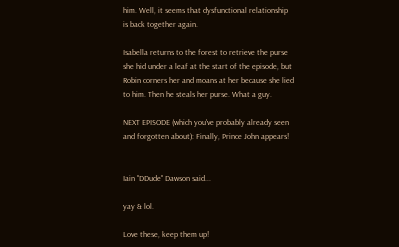him. Well, it seems that dysfunctional relationship is back together again.

Isabella returns to the forest to retrieve the purse she hid under a leaf at the start of the episode, but Robin corners her and moans at her because she lied to him. Then he steals her purse. What a guy.

NEXT EPISODE (which you've probably already seen and forgotten about): Finally, Prince John appears!


Iain "DDude" Dawson said...

yay & lol.

Love these, keep them up!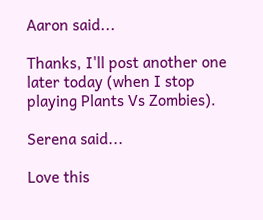Aaron said...

Thanks, I'll post another one later today (when I stop playing Plants Vs Zombies).

Serena said...

Love this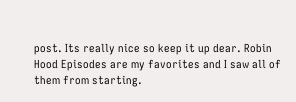post. Its really nice so keep it up dear. Robin Hood Episodes are my favorites and I saw all of them from starting.